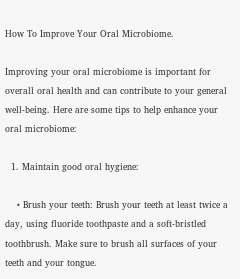How To Improve Your Oral Microbiome.

Improving your oral microbiome is important for overall oral health and can contribute to your general well-being. Here are some tips to help enhance your oral microbiome:

  1. Maintain good oral hygiene:

    • Brush your teeth: Brush your teeth at least twice a day, using fluoride toothpaste and a soft-bristled toothbrush. Make sure to brush all surfaces of your teeth and your tongue.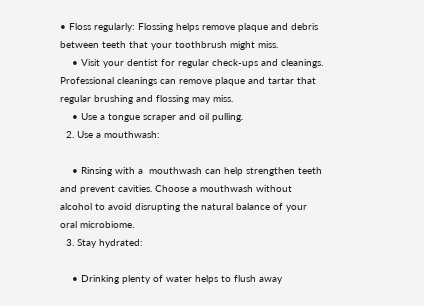• Floss regularly: Flossing helps remove plaque and debris between teeth that your toothbrush might miss.
    • Visit your dentist for regular check-ups and cleanings. Professional cleanings can remove plaque and tartar that regular brushing and flossing may miss.
    • Use a tongue scraper and oil pulling.
  2. Use a mouthwash:

    • Rinsing with a  mouthwash can help strengthen teeth and prevent cavities. Choose a mouthwash without alcohol to avoid disrupting the natural balance of your oral microbiome.
  3. Stay hydrated:

    • Drinking plenty of water helps to flush away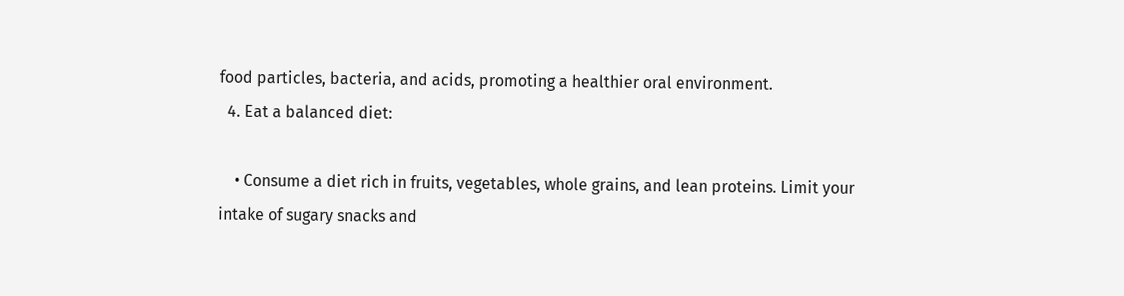food particles, bacteria, and acids, promoting a healthier oral environment.
  4. Eat a balanced diet:

    • Consume a diet rich in fruits, vegetables, whole grains, and lean proteins. Limit your intake of sugary snacks and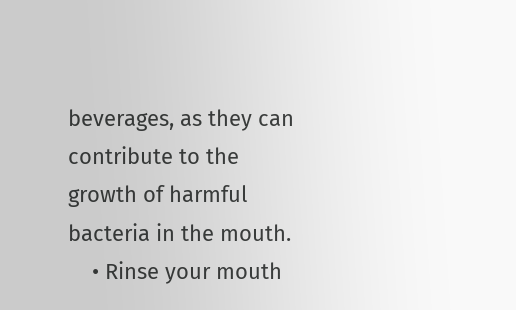beverages, as they can contribute to the growth of harmful bacteria in the mouth.
    • Rinse your mouth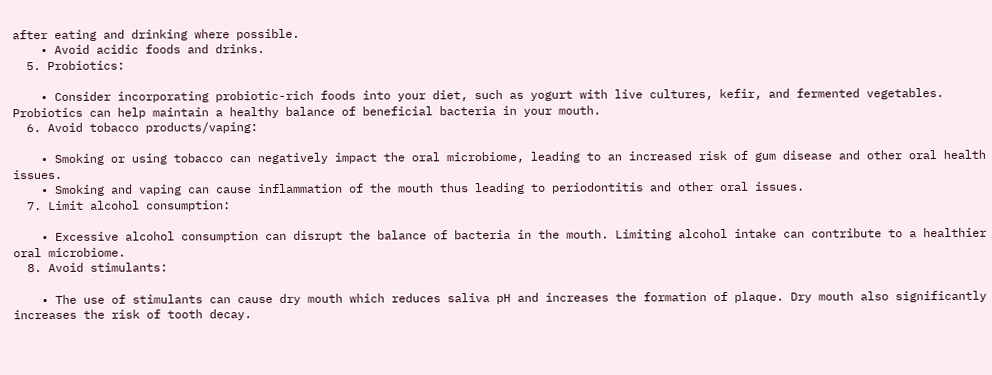after eating and drinking where possible.
    • Avoid acidic foods and drinks.
  5. Probiotics:

    • Consider incorporating probiotic-rich foods into your diet, such as yogurt with live cultures, kefir, and fermented vegetables. Probiotics can help maintain a healthy balance of beneficial bacteria in your mouth.
  6. Avoid tobacco products/vaping:

    • Smoking or using tobacco can negatively impact the oral microbiome, leading to an increased risk of gum disease and other oral health issues.
    • Smoking and vaping can cause inflammation of the mouth thus leading to periodontitis and other oral issues.
  7. Limit alcohol consumption:

    • Excessive alcohol consumption can disrupt the balance of bacteria in the mouth. Limiting alcohol intake can contribute to a healthier oral microbiome.
  8. Avoid stimulants:

    • The use of stimulants can cause dry mouth which reduces saliva pH and increases the formation of plaque. Dry mouth also significantly increases the risk of tooth decay.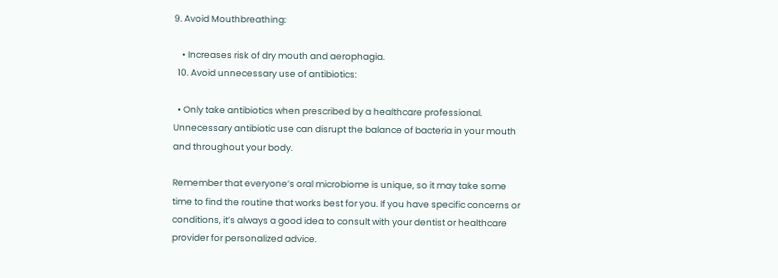9. Avoid Mouthbreathing:

    • Increases risk of dry mouth and aerophagia.
  10. Avoid unnecessary use of antibiotics:

  • Only take antibiotics when prescribed by a healthcare professional. Unnecessary antibiotic use can disrupt the balance of bacteria in your mouth and throughout your body.

Remember that everyone’s oral microbiome is unique, so it may take some time to find the routine that works best for you. If you have specific concerns or conditions, it’s always a good idea to consult with your dentist or healthcare provider for personalized advice.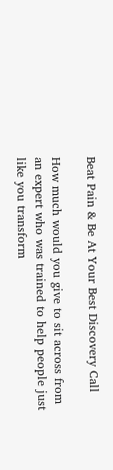Beat Pain & Be At Your Best Discovery Call

How much would you give to sit across from an expert who was trained to help people just like you transform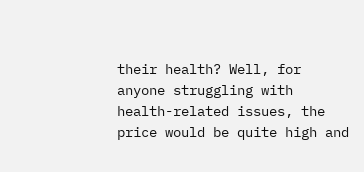their health? Well, for anyone struggling with health-related issues, the price would be quite high and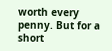worth every penny. But for a short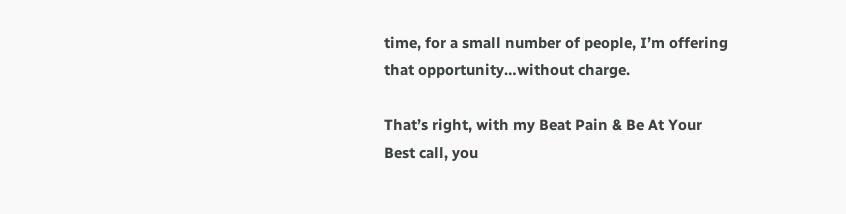time, for a small number of people, I’m offering that opportunity…without charge.

That’s right, with my Beat Pain & Be At Your Best call, you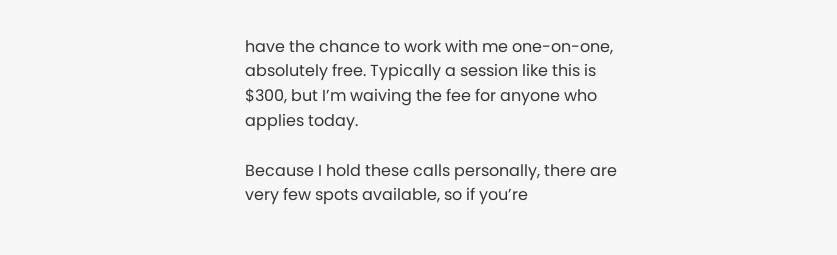have the chance to work with me one-on-one, absolutely free. Typically a session like this is $300, but I’m waiving the fee for anyone who applies today.

Because I hold these calls personally, there are very few spots available, so if you’re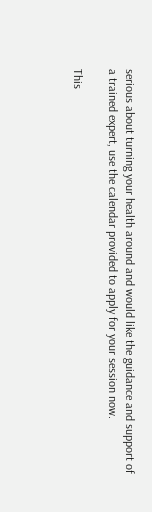serious about turning your health around and would like the guidance and support of a trained expert, use the calendar provided to apply for your session now.

This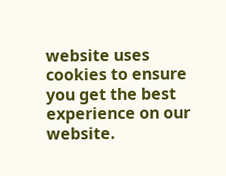website uses cookies to ensure you get the best experience on our website.